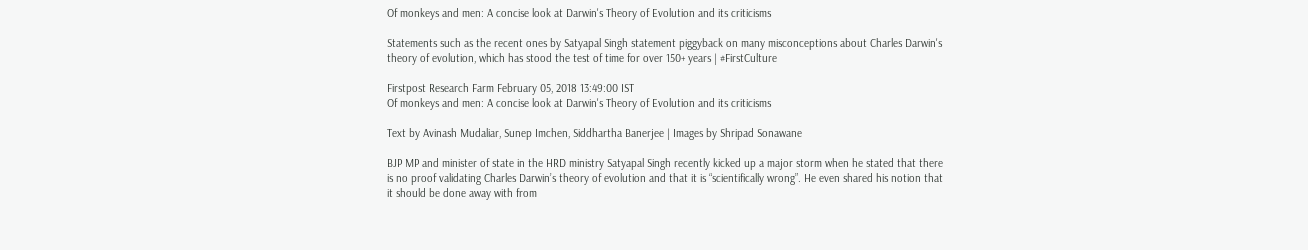Of monkeys and men: A concise look at Darwin's Theory of Evolution and its criticisms

Statements such as the recent ones by Satyapal Singh statement piggyback on many misconceptions about Charles Darwin's theory of evolution, which has stood the test of time for over 150+ years | #FirstCulture

Firstpost Research Farm February 05, 2018 13:49:00 IST
Of monkeys and men: A concise look at Darwin's Theory of Evolution and its criticisms

Text by Avinash Mudaliar, Sunep Imchen, Siddhartha Banerjee | Images by Shripad Sonawane

BJP MP and minister of state in the HRD ministry Satyapal Singh recently kicked up a major storm when he stated that there is no proof validating Charles Darwin’s theory of evolution and that it is “scientifically wrong”. He even shared his notion that it should be done away with from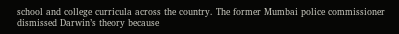school and college curricula across the country. The former Mumbai police commissioner dismissed Darwin’s theory because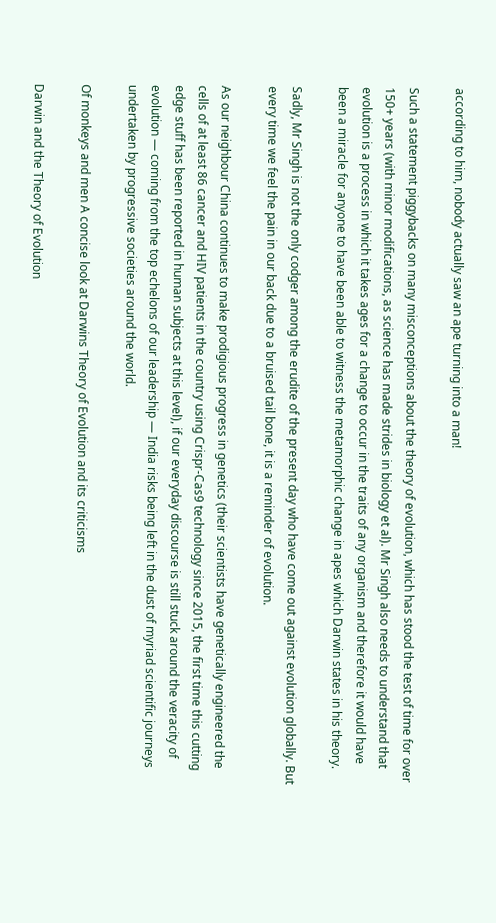according to him, nobody actually saw an ape turning into a man!

Such a statement piggybacks on many misconceptions about the theory of evolution, which has stood the test of time for over 150+ years (with minor modifications, as science has made strides in biology et al). Mr Singh also needs to understand that evolution is a process in which it takes ages for a change to occur in the traits of any organism and therefore it would have been a miracle for anyone to have been able to witness the metamorphic change in apes which Darwin states in his theory.

Sadly, Mr Singh is not the only codger among the erudite of the present day who have come out against evolution globally. But every time we feel the pain in our back due to a bruised tail bone, it is a reminder of evolution.

As our neighbour China continues to make prodigious progress in genetics (their scientists have genetically engineered the cells of at least 86 cancer and HIV patients in the country using Crispr-Cas9 technology since 2015, the first time this cutting edge stuff has been reported in human subjects at this level), if our everyday discourse is still stuck around the veracity of evolution — coming from the top echelons of our leadership — India risks being left in the dust of myriad scientific journeys undertaken by progressive societies around the world.

Of monkeys and men A concise look at Darwins Theory of Evolution and its criticisms

Darwin and the Theory of Evolution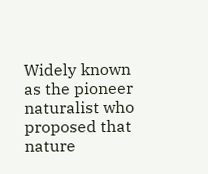Widely known as the pioneer naturalist who proposed that nature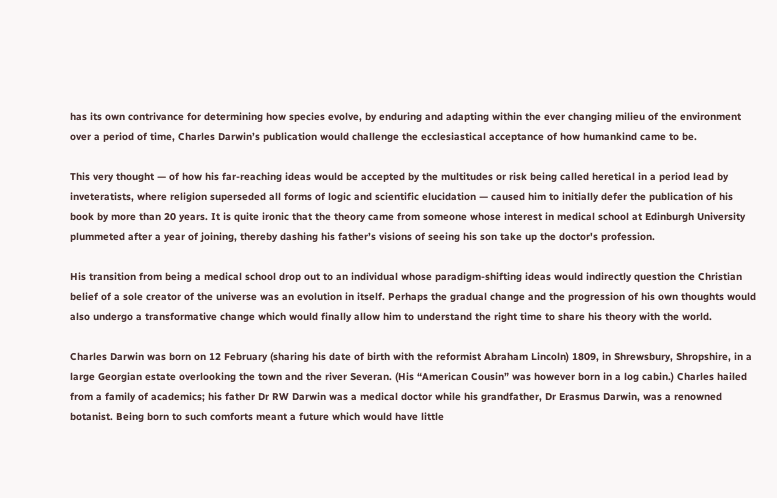has its own contrivance for determining how species evolve, by enduring and adapting within the ever changing milieu of the environment over a period of time, Charles Darwin’s publication would challenge the ecclesiastical acceptance of how humankind came to be.

This very thought — of how his far-reaching ideas would be accepted by the multitudes or risk being called heretical in a period lead by inveteratists, where religion superseded all forms of logic and scientific elucidation — caused him to initially defer the publication of his book by more than 20 years. It is quite ironic that the theory came from someone whose interest in medical school at Edinburgh University plummeted after a year of joining, thereby dashing his father’s visions of seeing his son take up the doctor's profession.

His transition from being a medical school drop out to an individual whose paradigm-shifting ideas would indirectly question the Christian belief of a sole creator of the universe was an evolution in itself. Perhaps the gradual change and the progression of his own thoughts would also undergo a transformative change which would finally allow him to understand the right time to share his theory with the world.

Charles Darwin was born on 12 February (sharing his date of birth with the reformist Abraham Lincoln) 1809, in Shrewsbury, Shropshire, in a large Georgian estate overlooking the town and the river Severan. (His “American Cousin” was however born in a log cabin.) Charles hailed from a family of academics; his father Dr RW Darwin was a medical doctor while his grandfather, Dr Erasmus Darwin, was a renowned botanist. Being born to such comforts meant a future which would have little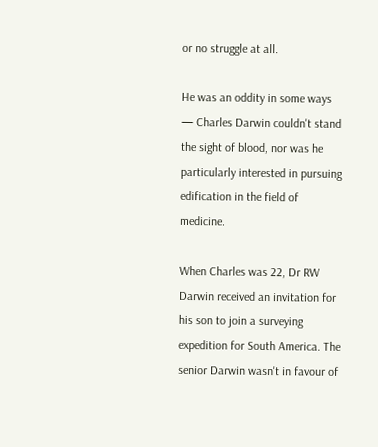or no struggle at all.

He was an oddity in some ways — Charles Darwin couldn't stand the sight of blood, nor was he particularly interested in pursuing edification in the field of medicine.

When Charles was 22, Dr RW Darwin received an invitation for his son to join a surveying expedition for South America. The senior Darwin wasn't in favour of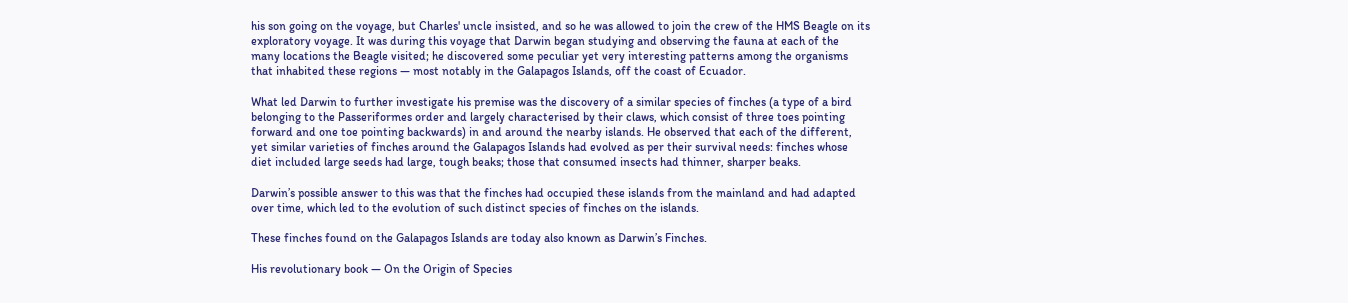his son going on the voyage, but Charles' uncle insisted, and so he was allowed to join the crew of the HMS Beagle on its exploratory voyage. It was during this voyage that Darwin began studying and observing the fauna at each of the many locations the Beagle visited; he discovered some peculiar yet very interesting patterns among the organisms that inhabited these regions — most notably in the Galapagos Islands, off the coast of Ecuador.

What led Darwin to further investigate his premise was the discovery of a similar species of finches (a type of a bird belonging to the Passeriformes order and largely characterised by their claws, which consist of three toes pointing forward and one toe pointing backwards) in and around the nearby islands. He observed that each of the different, yet similar varieties of finches around the Galapagos Islands had evolved as per their survival needs: finches whose diet included large seeds had large, tough beaks; those that consumed insects had thinner, sharper beaks.

Darwin’s possible answer to this was that the finches had occupied these islands from the mainland and had adapted over time, which led to the evolution of such distinct species of finches on the islands.

These finches found on the Galapagos Islands are today also known as Darwin’s Finches.

His revolutionary book — On the Origin of Species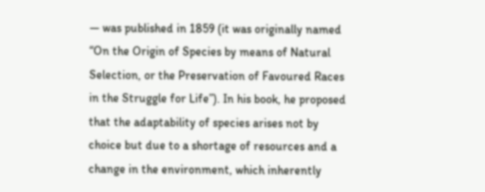— was published in 1859 (it was originally named “On the Origin of Species by means of Natural Selection, or the Preservation of Favoured Races in the Struggle for Life”). In his book, he proposed that the adaptability of species arises not by choice but due to a shortage of resources and a change in the environment, which inherently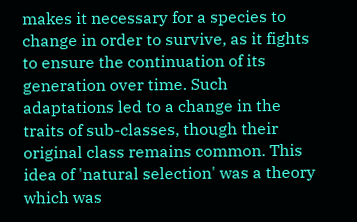makes it necessary for a species to change in order to survive, as it fights to ensure the continuation of its generation over time. Such adaptations led to a change in the traits of sub-classes, though their original class remains common. This idea of 'natural selection' was a theory which was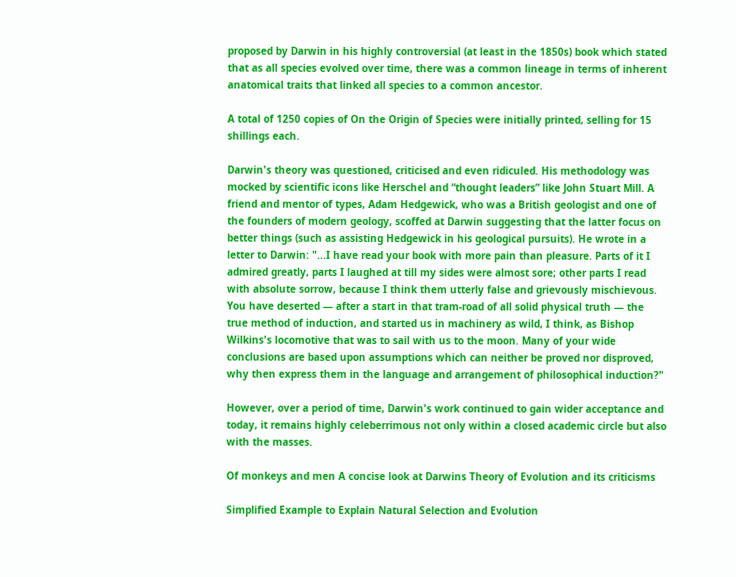proposed by Darwin in his highly controversial (at least in the 1850s) book which stated that as all species evolved over time, there was a common lineage in terms of inherent anatomical traits that linked all species to a common ancestor.

A total of 1250 copies of On the Origin of Species were initially printed, selling for 15 shillings each.

Darwin's theory was questioned, criticised and even ridiculed. His methodology was mocked by scientific icons like Herschel and “thought leaders” like John Stuart Mill. A friend and mentor of types, Adam Hedgewick, who was a British geologist and one of the founders of modern geology, scoffed at Darwin suggesting that the latter focus on better things (such as assisting Hedgewick in his geological pursuits). He wrote in a letter to Darwin: "...I have read your book with more pain than pleasure. Parts of it I admired greatly, parts I laughed at till my sides were almost sore; other parts I read with absolute sorrow, because I think them utterly false and grievously mischievous. You have deserted — after a start in that tram-road of all solid physical truth — the true method of induction, and started us in machinery as wild, I think, as Bishop Wilkins's locomotive that was to sail with us to the moon. Many of your wide conclusions are based upon assumptions which can neither be proved nor disproved, why then express them in the language and arrangement of philosophical induction?"

However, over a period of time, Darwin's work continued to gain wider acceptance and today, it remains highly celeberrimous not only within a closed academic circle but also with the masses.

Of monkeys and men A concise look at Darwins Theory of Evolution and its criticisms

Simplified Example to Explain Natural Selection and Evolution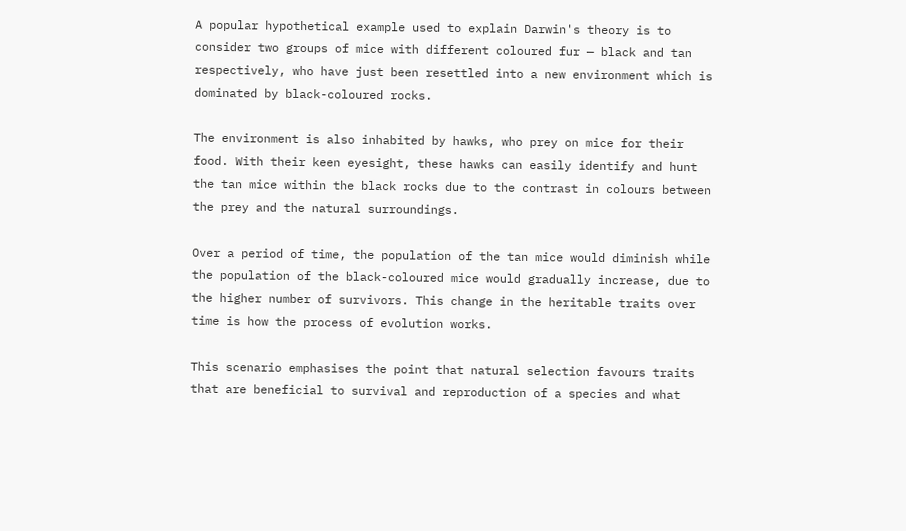A popular hypothetical example used to explain Darwin's theory is to consider two groups of mice with different coloured fur — black and tan respectively, who have just been resettled into a new environment which is dominated by black-coloured rocks.

The environment is also inhabited by hawks, who prey on mice for their food. With their keen eyesight, these hawks can easily identify and hunt the tan mice within the black rocks due to the contrast in colours between the prey and the natural surroundings.

Over a period of time, the population of the tan mice would diminish while the population of the black-coloured mice would gradually increase, due to the higher number of survivors. This change in the heritable traits over time is how the process of evolution works.

This scenario emphasises the point that natural selection favours traits that are beneficial to survival and reproduction of a species and what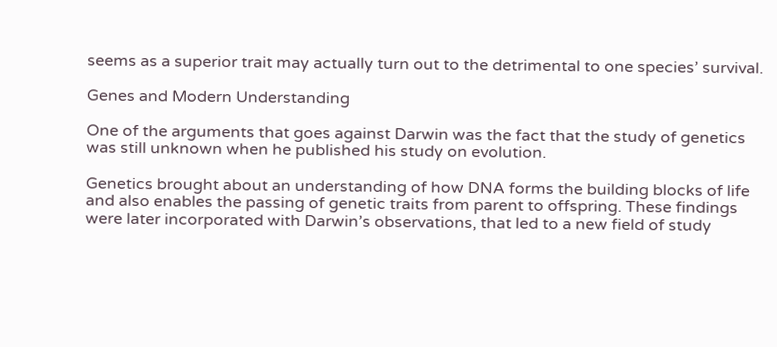seems as a superior trait may actually turn out to the detrimental to one species’ survival.

Genes and Modern Understanding

One of the arguments that goes against Darwin was the fact that the study of genetics was still unknown when he published his study on evolution.

Genetics brought about an understanding of how DNA forms the building blocks of life and also enables the passing of genetic traits from parent to offspring. These findings were later incorporated with Darwin’s observations, that led to a new field of study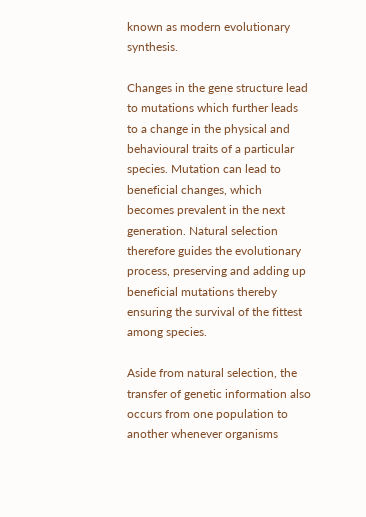known as modern evolutionary synthesis.

Changes in the gene structure lead to mutations which further leads to a change in the physical and behavioural traits of a particular species. Mutation can lead to beneficial changes, which becomes prevalent in the next generation. Natural selection therefore guides the evolutionary process, preserving and adding up beneficial mutations thereby ensuring the survival of the fittest among species.

Aside from natural selection, the transfer of genetic information also occurs from one population to another whenever organisms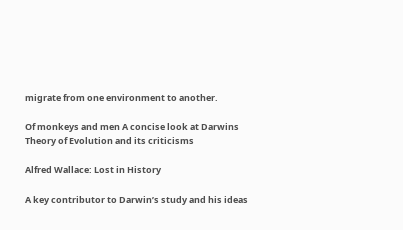migrate from one environment to another.

Of monkeys and men A concise look at Darwins Theory of Evolution and its criticisms

Alfred Wallace: Lost in History

A key contributor to Darwin’s study and his ideas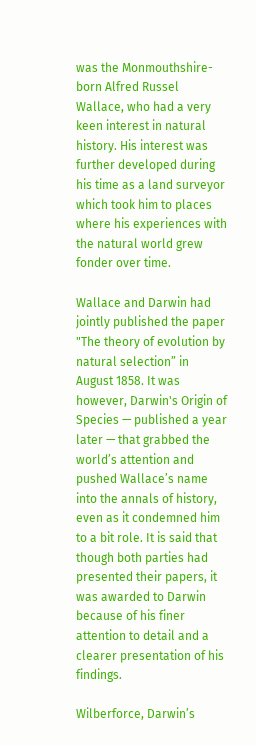was the Monmouthshire-born Alfred Russel Wallace, who had a very keen interest in natural history. His interest was further developed during his time as a land surveyor which took him to places where his experiences with the natural world grew fonder over time.

Wallace and Darwin had jointly published the paper "The theory of evolution by natural selection” in August 1858. It was however, Darwin's Origin of Species — published a year later — that grabbed the world’s attention and pushed Wallace’s name into the annals of history, even as it condemned him to a bit role. It is said that though both parties had presented their papers, it was awarded to Darwin because of his finer attention to detail and a clearer presentation of his findings.

Wilberforce, Darwin’s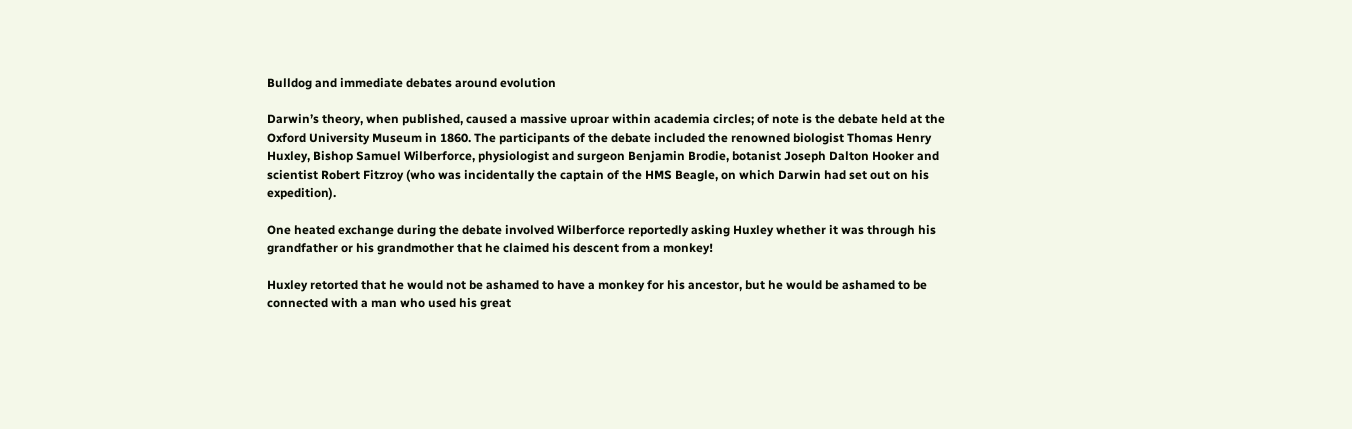Bulldog and immediate debates around evolution

Darwin’s theory, when published, caused a massive uproar within academia circles; of note is the debate held at the Oxford University Museum in 1860. The participants of the debate included the renowned biologist Thomas Henry Huxley, Bishop Samuel Wilberforce, physiologist and surgeon Benjamin Brodie, botanist Joseph Dalton Hooker and scientist Robert Fitzroy (who was incidentally the captain of the HMS Beagle, on which Darwin had set out on his expedition).

One heated exchange during the debate involved Wilberforce reportedly asking Huxley whether it was through his grandfather or his grandmother that he claimed his descent from a monkey!

Huxley retorted that he would not be ashamed to have a monkey for his ancestor, but he would be ashamed to be connected with a man who used his great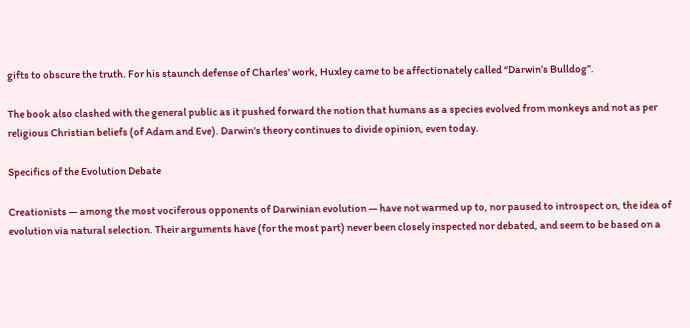gifts to obscure the truth. For his staunch defense of Charles' work, Huxley came to be affectionately called “Darwin’s Bulldog”.

The book also clashed with the general public as it pushed forward the notion that humans as a species evolved from monkeys and not as per religious Christian beliefs (of Adam and Eve). Darwin's theory continues to divide opinion, even today.

Specifics of the Evolution Debate

Creationists — among the most vociferous opponents of Darwinian evolution — have not warmed up to, nor paused to introspect on, the idea of evolution via natural selection. Their arguments have (for the most part) never been closely inspected nor debated, and seem to be based on a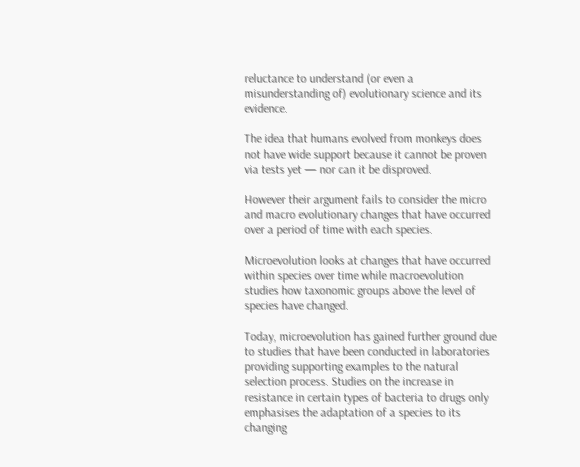reluctance to understand (or even a misunderstanding of) evolutionary science and its evidence.

The idea that humans evolved from monkeys does not have wide support because it cannot be proven via tests yet — nor can it be disproved.

However their argument fails to consider the micro and macro evolutionary changes that have occurred over a period of time with each species.

Microevolution looks at changes that have occurred within species over time while macroevolution studies how taxonomic groups above the level of species have changed.

Today, microevolution has gained further ground due to studies that have been conducted in laboratories providing supporting examples to the natural selection process. Studies on the increase in resistance in certain types of bacteria to drugs only emphasises the adaptation of a species to its changing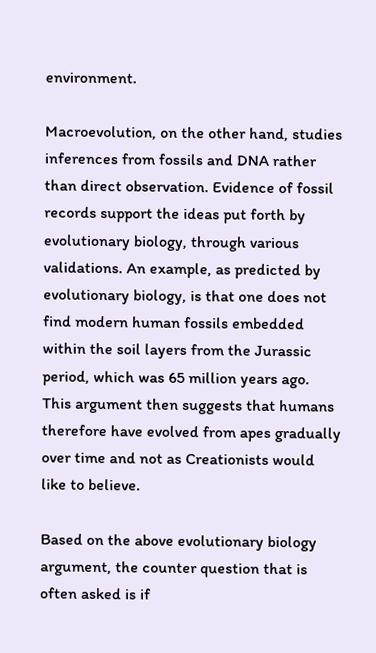environment.

Macroevolution, on the other hand, studies inferences from fossils and DNA rather than direct observation. Evidence of fossil records support the ideas put forth by evolutionary biology, through various validations. An example, as predicted by evolutionary biology, is that one does not find modern human fossils embedded within the soil layers from the Jurassic period, which was 65 million years ago. This argument then suggests that humans therefore have evolved from apes gradually over time and not as Creationists would like to believe.

Based on the above evolutionary biology argument, the counter question that is often asked is if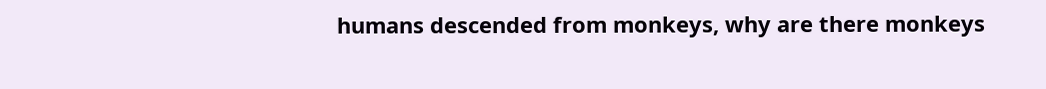humans descended from monkeys, why are there monkeys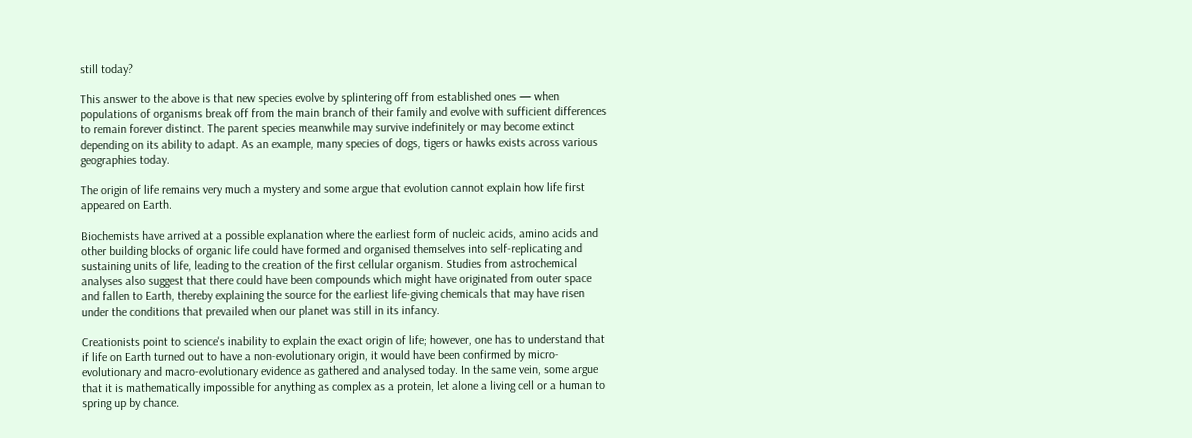still today?

This answer to the above is that new species evolve by splintering off from established ones — when populations of organisms break off from the main branch of their family and evolve with sufficient differences to remain forever distinct. The parent species meanwhile may survive indefinitely or may become extinct depending on its ability to adapt. As an example, many species of dogs, tigers or hawks exists across various geographies today.

The origin of life remains very much a mystery and some argue that evolution cannot explain how life first appeared on Earth.

Biochemists have arrived at a possible explanation where the earliest form of nucleic acids, amino acids and other building blocks of organic life could have formed and organised themselves into self-replicating and sustaining units of life, leading to the creation of the first cellular organism. Studies from astrochemical analyses also suggest that there could have been compounds which might have originated from outer space and fallen to Earth, thereby explaining the source for the earliest life-giving chemicals that may have risen under the conditions that prevailed when our planet was still in its infancy.

Creationists point to science's inability to explain the exact origin of life; however, one has to understand that if life on Earth turned out to have a non-evolutionary origin, it would have been confirmed by micro-evolutionary and macro-evolutionary evidence as gathered and analysed today. In the same vein, some argue that it is mathematically impossible for anything as complex as a protein, let alone a living cell or a human to spring up by chance.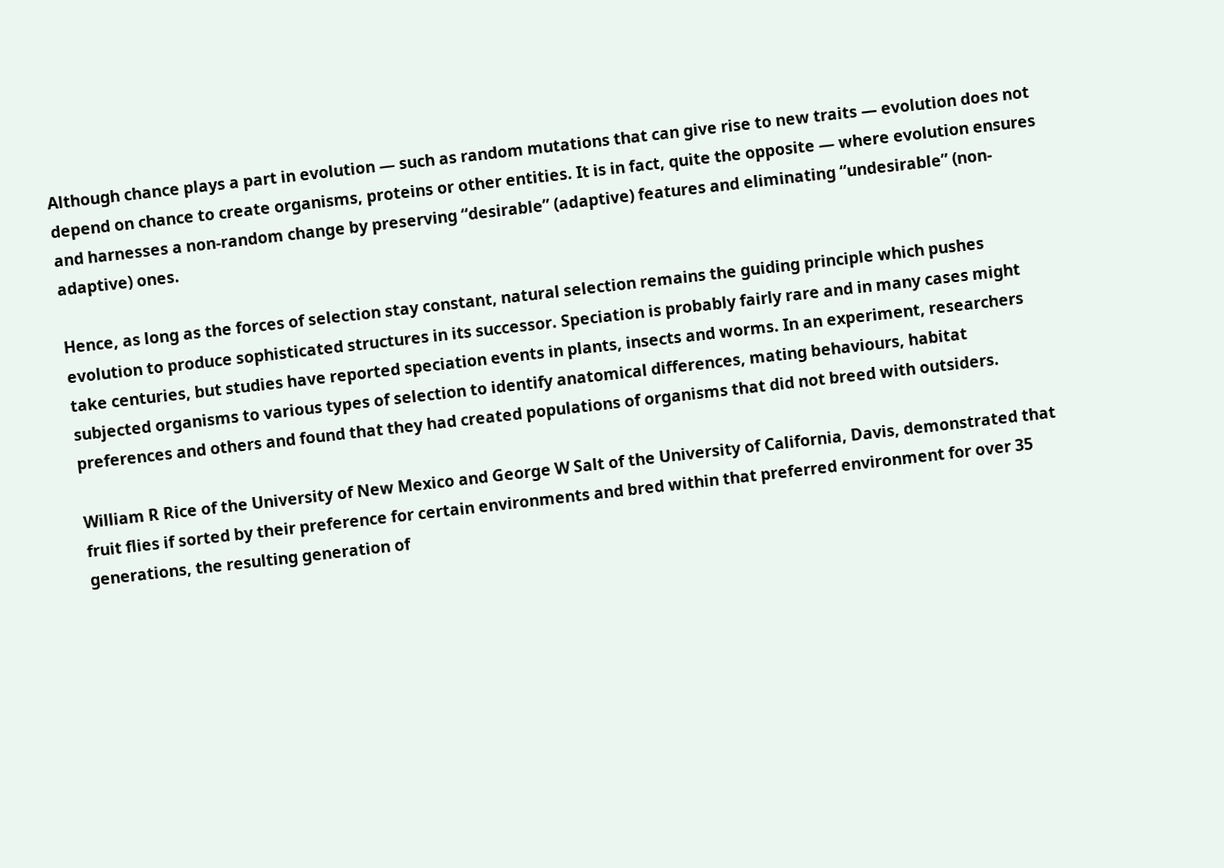Although chance plays a part in evolution — such as random mutations that can give rise to new traits — evolution does not depend on chance to create organisms, proteins or other entities. It is in fact, quite the opposite — where evolution ensures and harnesses a non-random change by preserving “desirable” (adaptive) features and eliminating “undesirable” (non-adaptive) ones.

Hence, as long as the forces of selection stay constant, natural selection remains the guiding principle which pushes evolution to produce sophisticated structures in its successor. Speciation is probably fairly rare and in many cases might take centuries, but studies have reported speciation events in plants, insects and worms. In an experiment, researchers subjected organisms to various types of selection to identify anatomical differences, mating behaviours, habitat preferences and others and found that they had created populations of organisms that did not breed with outsiders.

William R Rice of the University of New Mexico and George W Salt of the University of California, Davis, demonstrated that fruit flies if sorted by their preference for certain environments and bred within that preferred environment for over 35 generations, the resulting generation of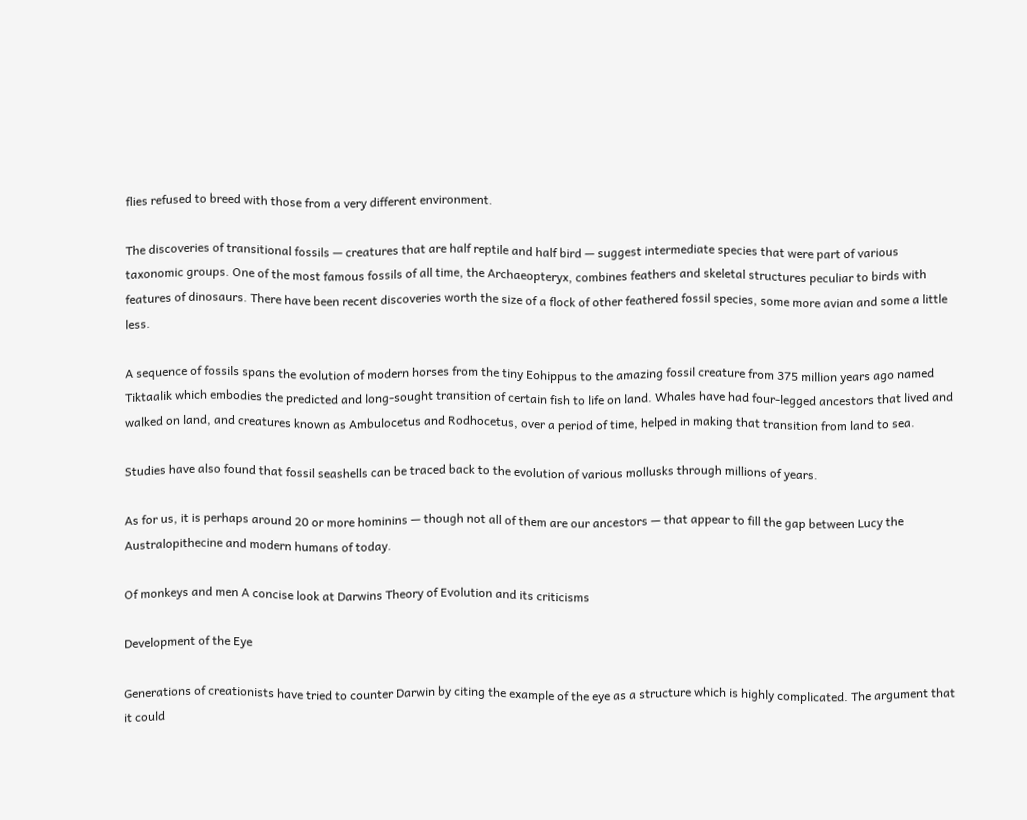flies refused to breed with those from a very different environment.

The discoveries of transitional fossils — creatures that are half reptile and half bird — suggest intermediate species that were part of various taxonomic groups. One of the most famous fossils of all time, the Archaeopteryx, combines feathers and skeletal structures peculiar to birds with features of dinosaurs. There have been recent discoveries worth the size of a flock of other feathered fossil species, some more avian and some a little less.

A sequence of fossils spans the evolution of modern horses from the tiny Eohippus to the amazing fossil creature from 375 million years ago named Tiktaalik which embodies the predicted and long-sought transition of certain fish to life on land. Whales have had four-legged ancestors that lived and walked on land, and creatures known as Ambulocetus and Rodhocetus, over a period of time, helped in making that transition from land to sea.

Studies have also found that fossil seashells can be traced back to the evolution of various mollusks through millions of years.

As for us, it is perhaps around 20 or more hominins — though not all of them are our ancestors — that appear to fill the gap between Lucy the Australopithecine and modern humans of today.

Of monkeys and men A concise look at Darwins Theory of Evolution and its criticisms

Development of the Eye

Generations of creationists have tried to counter Darwin by citing the example of the eye as a structure which is highly complicated. The argument that it could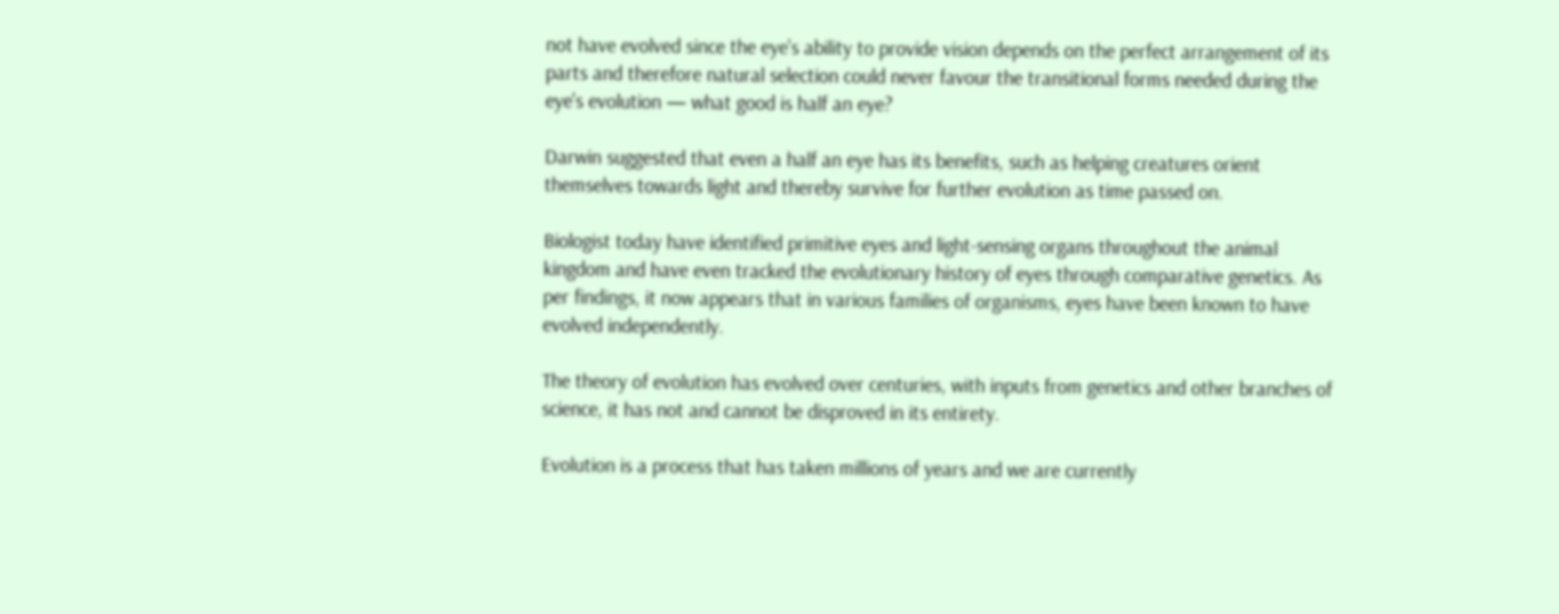not have evolved since the eye's ability to provide vision depends on the perfect arrangement of its parts and therefore natural selection could never favour the transitional forms needed during the eye's evolution — what good is half an eye?

Darwin suggested that even a half an eye has its benefits, such as helping creatures orient themselves towards light and thereby survive for further evolution as time passed on.

Biologist today have identified primitive eyes and light-sensing organs throughout the animal kingdom and have even tracked the evolutionary history of eyes through comparative genetics. As per findings, it now appears that in various families of organisms, eyes have been known to have evolved independently.

The theory of evolution has evolved over centuries, with inputs from genetics and other branches of science, it has not and cannot be disproved in its entirety.

Evolution is a process that has taken millions of years and we are currently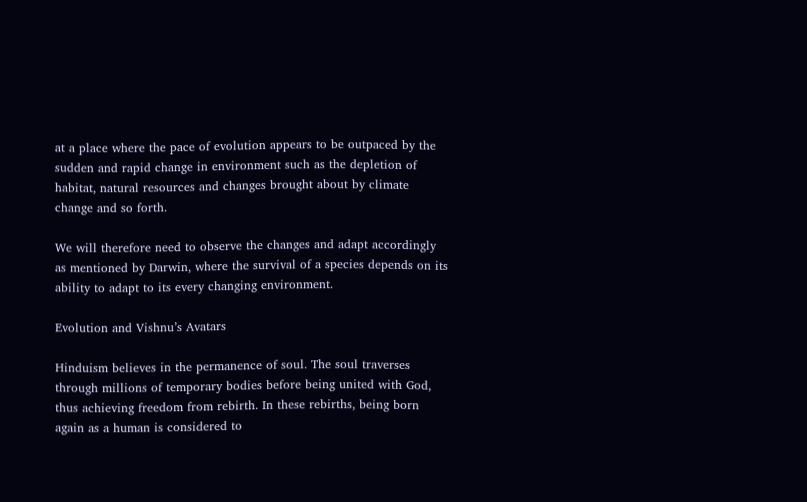at a place where the pace of evolution appears to be outpaced by the sudden and rapid change in environment such as the depletion of habitat, natural resources and changes brought about by climate change and so forth.

We will therefore need to observe the changes and adapt accordingly as mentioned by Darwin, where the survival of a species depends on its ability to adapt to its every changing environment.

Evolution and Vishnu’s Avatars

Hinduism believes in the permanence of soul. The soul traverses through millions of temporary bodies before being united with God, thus achieving freedom from rebirth. In these rebirths, being born again as a human is considered to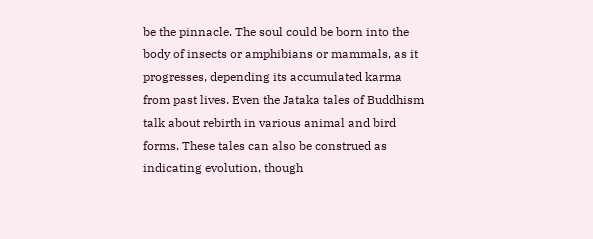be the pinnacle. The soul could be born into the body of insects or amphibians or mammals, as it progresses, depending its accumulated karma from past lives. Even the Jataka tales of Buddhism talk about rebirth in various animal and bird forms. These tales can also be construed as indicating evolution, though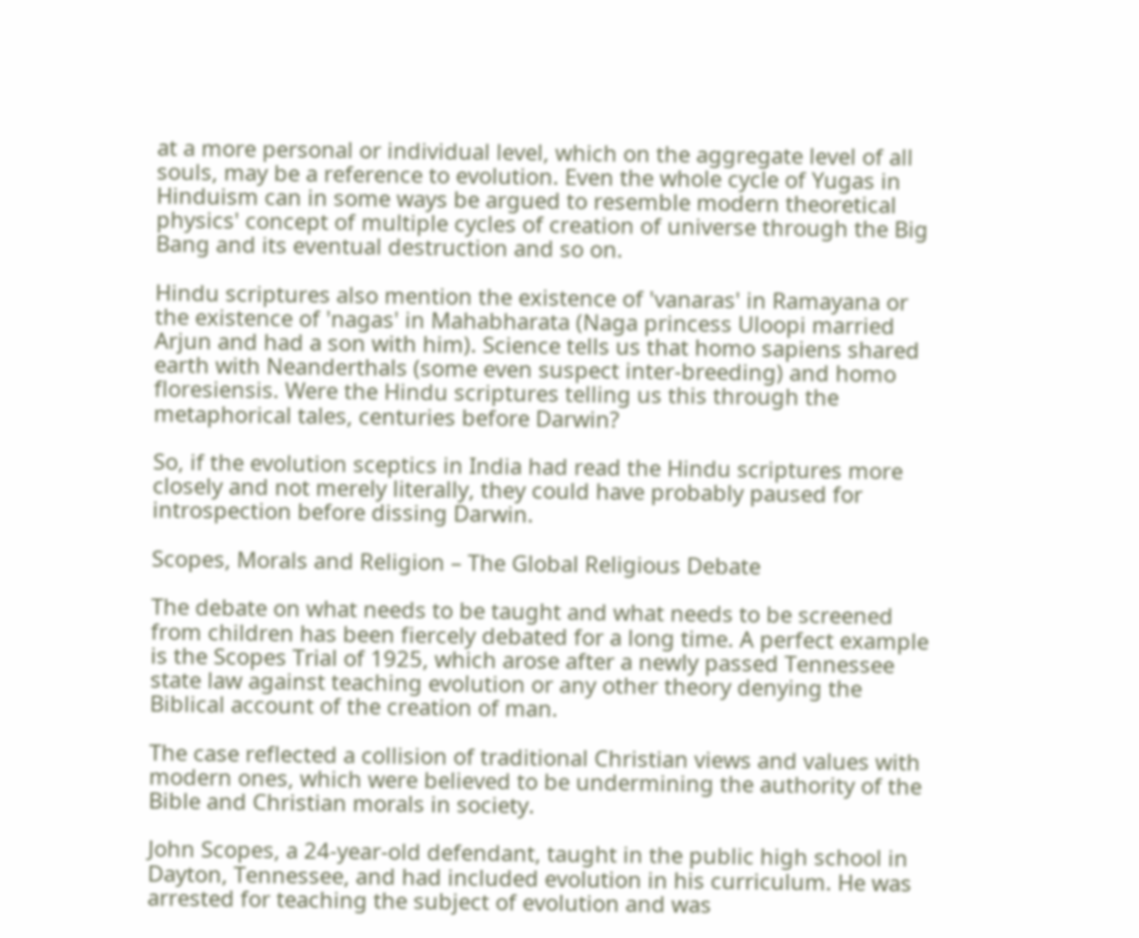at a more personal or individual level, which on the aggregate level of all souls, may be a reference to evolution. Even the whole cycle of Yugas in Hinduism can in some ways be argued to resemble modern theoretical physics' concept of multiple cycles of creation of universe through the Big Bang and its eventual destruction and so on.

Hindu scriptures also mention the existence of 'vanaras' in Ramayana or the existence of 'nagas' in Mahabharata (Naga princess Uloopi married Arjun and had a son with him). Science tells us that homo sapiens shared earth with Neanderthals (some even suspect inter-breeding) and homo floresiensis. Were the Hindu scriptures telling us this through the metaphorical tales, centuries before Darwin?

So, if the evolution sceptics in India had read the Hindu scriptures more closely and not merely literally, they could have probably paused for introspection before dissing Darwin.

Scopes, Morals and Religion – The Global Religious Debate

The debate on what needs to be taught and what needs to be screened from children has been fiercely debated for a long time. A perfect example is the Scopes Trial of 1925, which arose after a newly passed Tennessee state law against teaching evolution or any other theory denying the Biblical account of the creation of man.

The case reflected a collision of traditional Christian views and values with modern ones, which were believed to be undermining the authority of the Bible and Christian morals in society.

John Scopes, a 24-year-old defendant, taught in the public high school in Dayton, Tennessee, and had included evolution in his curriculum. He was arrested for teaching the subject of evolution and was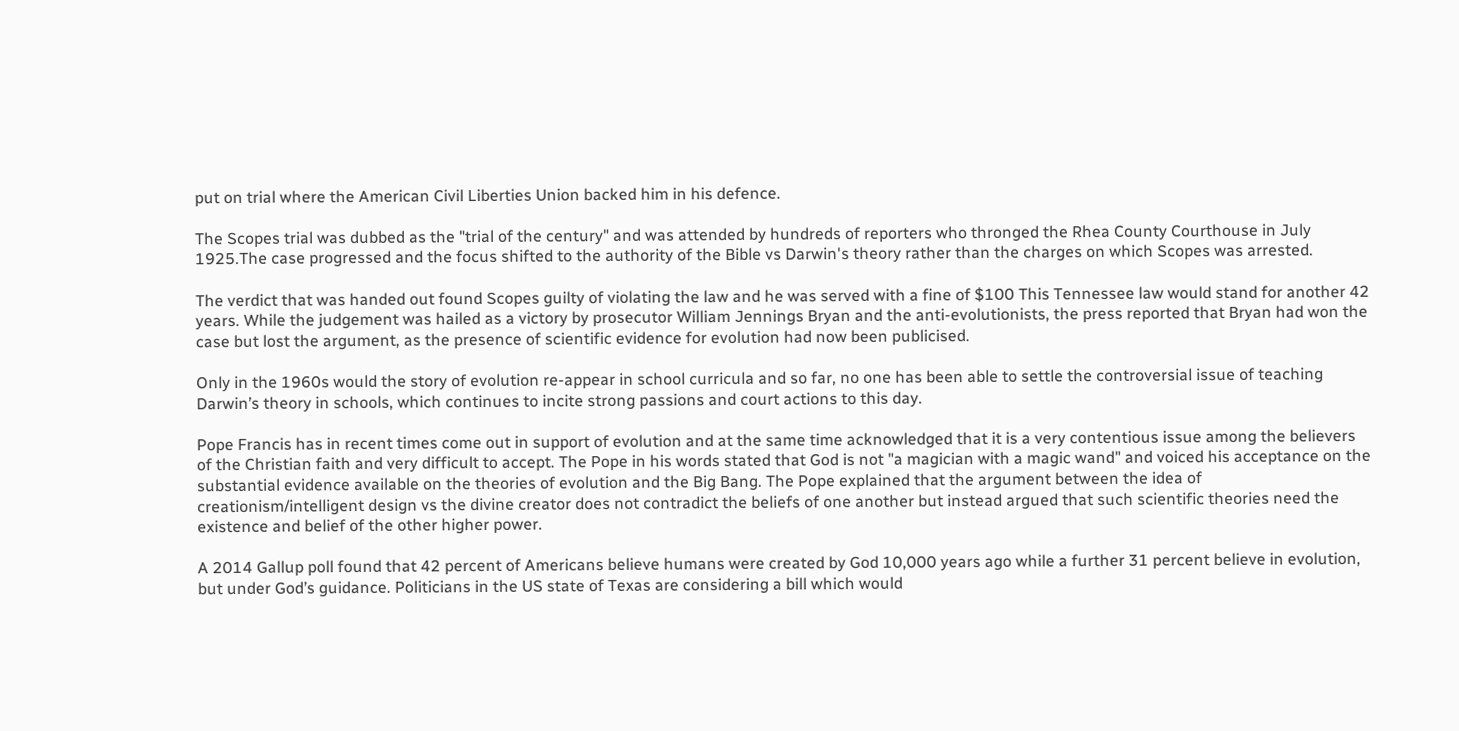put on trial where the American Civil Liberties Union backed him in his defence.

The Scopes trial was dubbed as the "trial of the century" and was attended by hundreds of reporters who thronged the Rhea County Courthouse in July 1925.The case progressed and the focus shifted to the authority of the Bible vs Darwin's theory rather than the charges on which Scopes was arrested.

The verdict that was handed out found Scopes guilty of violating the law and he was served with a fine of $100 This Tennessee law would stand for another 42 years. While the judgement was hailed as a victory by prosecutor William Jennings Bryan and the anti-evolutionists, the press reported that Bryan had won the case but lost the argument, as the presence of scientific evidence for evolution had now been publicised.

Only in the 1960s would the story of evolution re-appear in school curricula and so far, no one has been able to settle the controversial issue of teaching Darwin’s theory in schools, which continues to incite strong passions and court actions to this day.

Pope Francis has in recent times come out in support of evolution and at the same time acknowledged that it is a very contentious issue among the believers of the Christian faith and very difficult to accept. The Pope in his words stated that God is not "a magician with a magic wand" and voiced his acceptance on the substantial evidence available on the theories of evolution and the Big Bang. The Pope explained that the argument between the idea of creationism/intelligent design vs the divine creator does not contradict the beliefs of one another but instead argued that such scientific theories need the existence and belief of the other higher power.

A 2014 Gallup poll found that 42 percent of Americans believe humans were created by God 10,000 years ago while a further 31 percent believe in evolution, but under God’s guidance. Politicians in the US state of Texas are considering a bill which would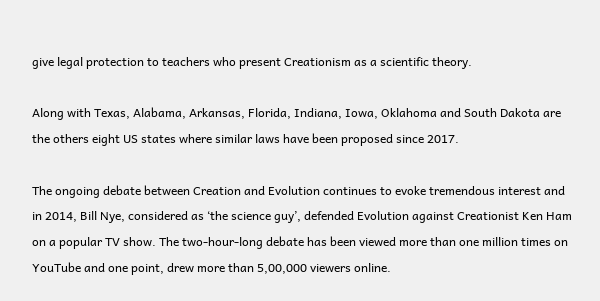give legal protection to teachers who present Creationism as a scientific theory.

Along with Texas, Alabama, Arkansas, Florida, Indiana, Iowa, Oklahoma and South Dakota are the others eight US states where similar laws have been proposed since 2017.

The ongoing debate between Creation and Evolution continues to evoke tremendous interest and in 2014, Bill Nye, considered as ‘the science guy’, defended Evolution against Creationist Ken Ham on a popular TV show. The two-hour-long debate has been viewed more than one million times on YouTube and one point, drew more than 5,00,000 viewers online.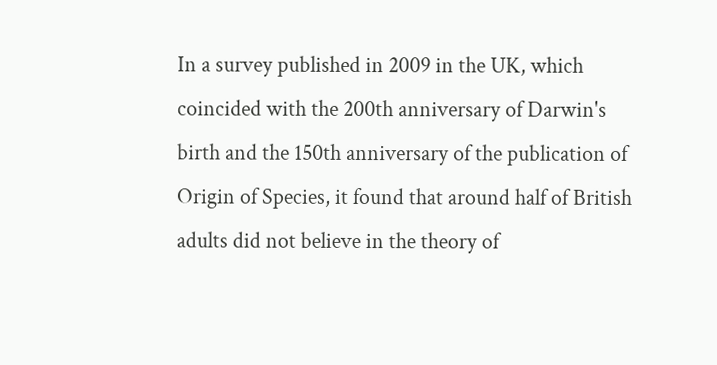In a survey published in 2009 in the UK, which coincided with the 200th anniversary of Darwin's birth and the 150th anniversary of the publication of Origin of Species, it found that around half of British adults did not believe in the theory of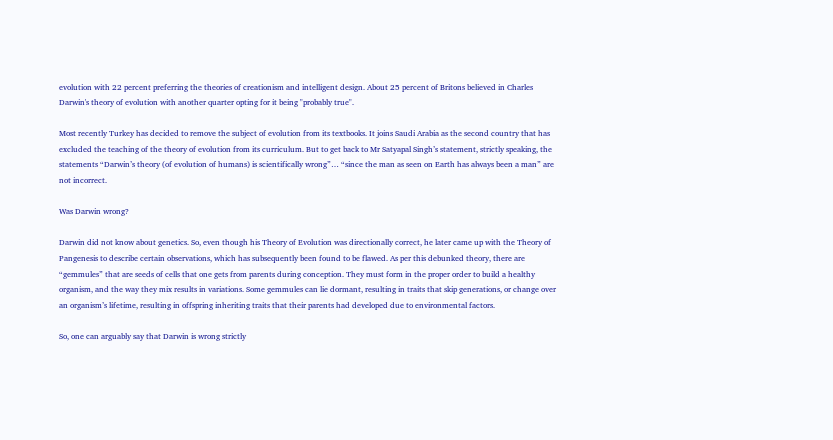evolution with 22 percent preferring the theories of creationism and intelligent design. About 25 percent of Britons believed in Charles Darwin's theory of evolution with another quarter opting for it being "probably true".

Most recently Turkey has decided to remove the subject of evolution from its textbooks. It joins Saudi Arabia as the second country that has excluded the teaching of the theory of evolution from its curriculum. But to get back to Mr Satyapal Singh’s statement, strictly speaking, the statements “Darwin’s theory (of evolution of humans) is scientifically wrong”… “since the man as seen on Earth has always been a man” are not incorrect.

Was Darwin wrong?

Darwin did not know about genetics. So, even though his Theory of Evolution was directionally correct, he later came up with the Theory of Pangenesis to describe certain observations, which has subsequently been found to be flawed. As per this debunked theory, there are “gemmules” that are seeds of cells that one gets from parents during conception. They must form in the proper order to build a healthy organism, and the way they mix results in variations. Some gemmules can lie dormant, resulting in traits that skip generations, or change over an organism’s lifetime, resulting in offspring inheriting traits that their parents had developed due to environmental factors.

So, one can arguably say that Darwin is wrong strictly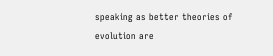speaking as better theories of evolution are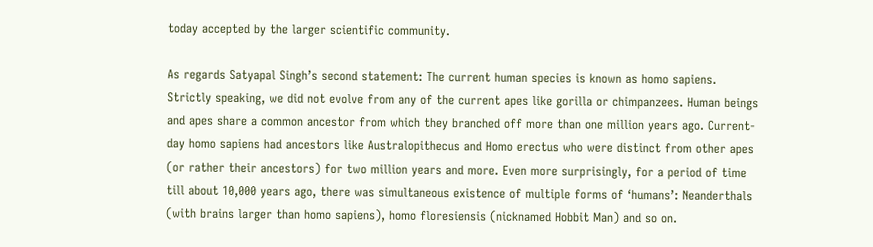today accepted by the larger scientific community.

As regards Satyapal Singh’s second statement: The current human species is known as homo sapiens. Strictly speaking, we did not evolve from any of the current apes like gorilla or chimpanzees. Human beings and apes share a common ancestor from which they branched off more than one million years ago. Current-day homo sapiens had ancestors like Australopithecus and Homo erectus who were distinct from other apes (or rather their ancestors) for two million years and more. Even more surprisingly, for a period of time till about 10,000 years ago, there was simultaneous existence of multiple forms of ‘humans’: Neanderthals (with brains larger than homo sapiens), homo floresiensis (nicknamed Hobbit Man) and so on.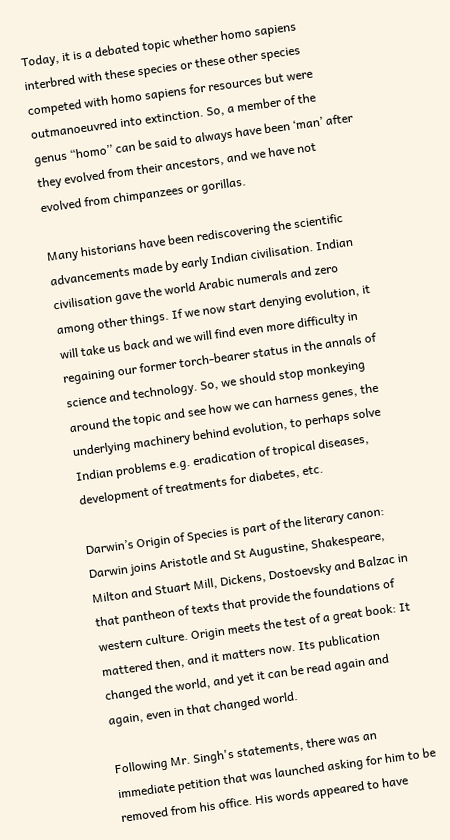Today, it is a debated topic whether homo sapiens interbred with these species or these other species competed with homo sapiens for resources but were outmanoeuvred into extinction. So, a member of the genus “homo’’ can be said to always have been ‘man’ after they evolved from their ancestors, and we have not evolved from chimpanzees or gorillas.

Many historians have been rediscovering the scientific advancements made by early Indian civilisation. Indian civilisation gave the world Arabic numerals and zero among other things. If we now start denying evolution, it will take us back and we will find even more difficulty in regaining our former torch-bearer status in the annals of science and technology. So, we should stop monkeying around the topic and see how we can harness genes, the underlying machinery behind evolution, to perhaps solve Indian problems e.g. eradication of tropical diseases, development of treatments for diabetes, etc.

Darwin’s Origin of Species is part of the literary canon: Darwin joins Aristotle and St Augustine, Shakespeare, Milton and Stuart Mill, Dickens, Dostoevsky and Balzac in that pantheon of texts that provide the foundations of western culture. Origin meets the test of a great book: It mattered then, and it matters now. Its publication changed the world, and yet it can be read again and again, even in that changed world.

Following Mr. Singh's statements, there was an immediate petition that was launched asking for him to be removed from his office. His words appeared to have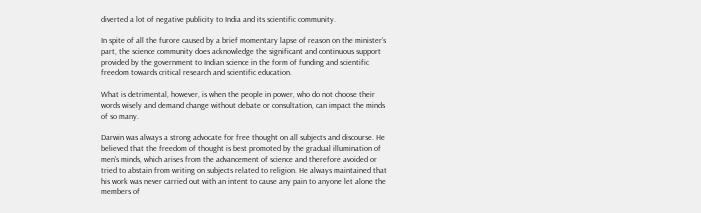diverted a lot of negative publicity to India and its scientific community.

In spite of all the furore caused by a brief momentary lapse of reason on the minister’s part, the science community does acknowledge the significant and continuous support provided by the government to Indian science in the form of funding and scientific freedom towards critical research and scientific education.

What is detrimental, however, is when the people in power, who do not choose their words wisely and demand change without debate or consultation, can impact the minds of so many.

Darwin was always a strong advocate for free thought on all subjects and discourse. He believed that the freedom of thought is best promoted by the gradual illumination of men's minds, which arises from the advancement of science and therefore avoided or tried to abstain from writing on subjects related to religion. He always maintained that his work was never carried out with an intent to cause any pain to anyone let alone the members of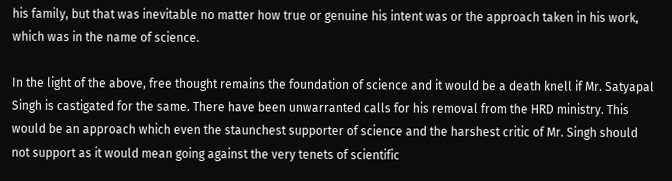his family, but that was inevitable no matter how true or genuine his intent was or the approach taken in his work, which was in the name of science.

In the light of the above, free thought remains the foundation of science and it would be a death knell if Mr. Satyapal Singh is castigated for the same. There have been unwarranted calls for his removal from the HRD ministry. This would be an approach which even the staunchest supporter of science and the harshest critic of Mr. Singh should not support as it would mean going against the very tenets of scientific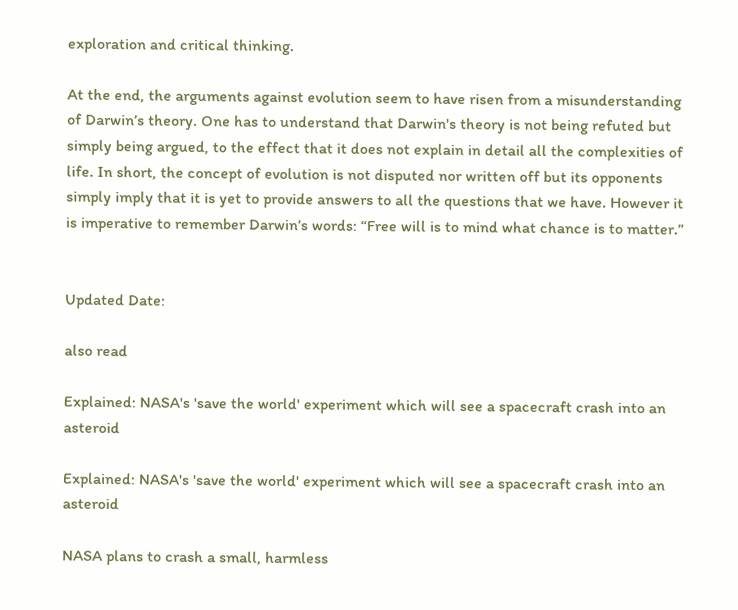exploration and critical thinking.

At the end, the arguments against evolution seem to have risen from a misunderstanding of Darwin’s theory. One has to understand that Darwin's theory is not being refuted but simply being argued, to the effect that it does not explain in detail all the complexities of life. In short, the concept of evolution is not disputed nor written off but its opponents simply imply that it is yet to provide answers to all the questions that we have. However it is imperative to remember Darwin’s words: “Free will is to mind what chance is to matter.”


Updated Date:

also read

Explained: NASA's 'save the world' experiment which will see a spacecraft crash into an asteroid

Explained: NASA's 'save the world' experiment which will see a spacecraft crash into an asteroid

NASA plans to crash a small, harmless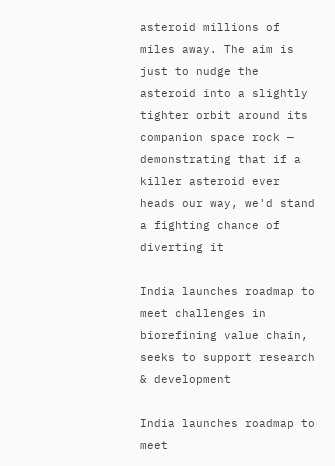asteroid millions of miles away. The aim is just to nudge the asteroid into a slightly tighter orbit around its companion space rock — demonstrating that if a killer asteroid ever heads our way, we'd stand a fighting chance of diverting it

India launches roadmap to meet challenges in biorefining value chain, seeks to support research & development

India launches roadmap to meet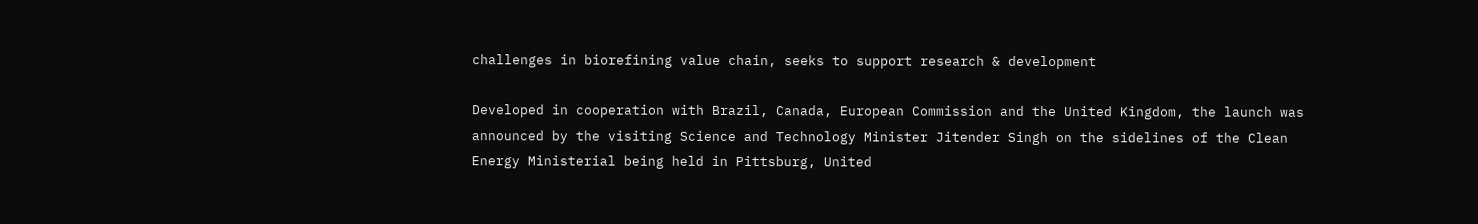challenges in biorefining value chain, seeks to support research & development

Developed in cooperation with Brazil, Canada, European Commission and the United Kingdom, the launch was announced by the visiting Science and Technology Minister Jitender Singh on the sidelines of the Clean Energy Ministerial being held in Pittsburg, United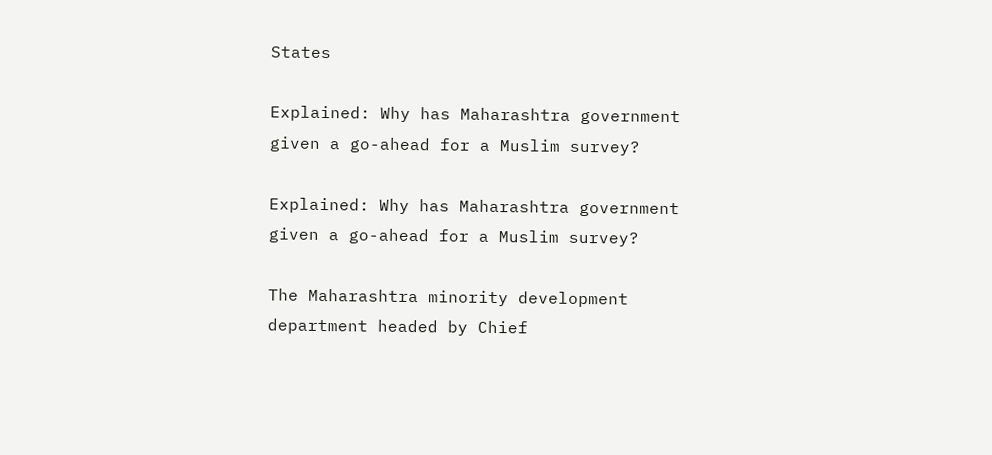States

Explained: Why has Maharashtra government given a go-ahead for a Muslim survey?

Explained: Why has Maharashtra government given a go-ahead for a Muslim survey?

The Maharashtra minority development department headed by Chief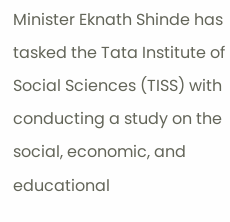Minister Eknath Shinde has tasked the Tata Institute of Social Sciences (TISS) with conducting a study on the social, economic, and educational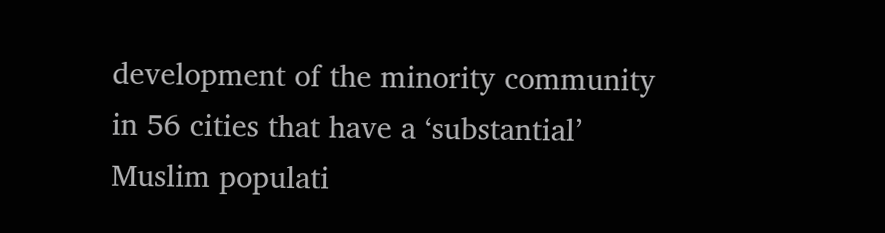development of the minority community in 56 cities that have a ‘substantial’ Muslim populati